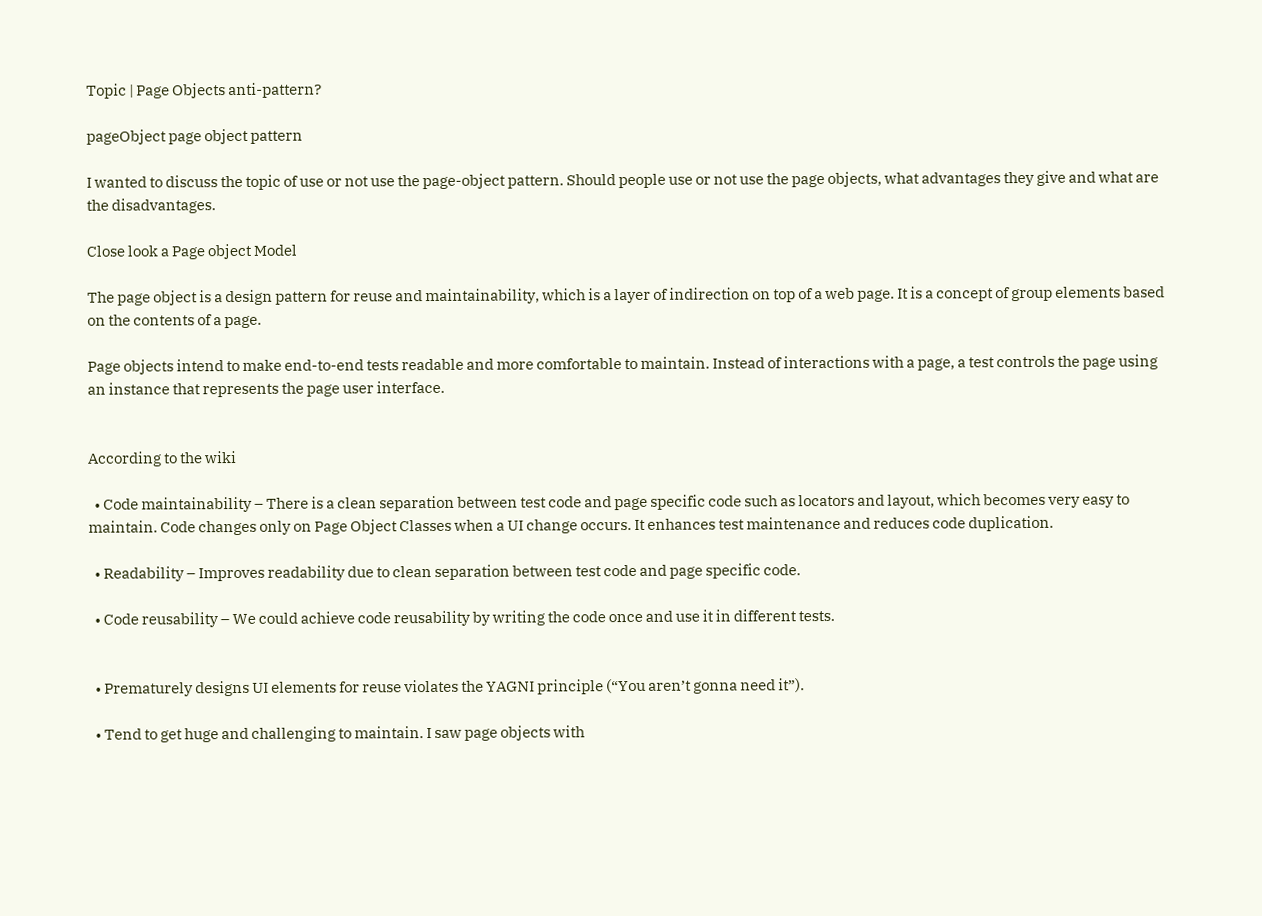Topic | Page Objects anti-pattern?

pageObject page object pattern

I wanted to discuss the topic of use or not use the page-object pattern. Should people use or not use the page objects, what advantages they give and what are the disadvantages.

Close look a Page object Model

The page object is a design pattern for reuse and maintainability, which is a layer of indirection on top of a web page. It is a concept of group elements based on the contents of a page.

Page objects intend to make end-to-end tests readable and more comfortable to maintain. Instead of interactions with a page, a test controls the page using an instance that represents the page user interface.


According to the wiki

  • Code maintainability – There is a clean separation between test code and page specific code such as locators and layout, which becomes very easy to maintain. Code changes only on Page Object Classes when a UI change occurs. It enhances test maintenance and reduces code duplication.

  • Readability – Improves readability due to clean separation between test code and page specific code.

  • Code reusability – We could achieve code reusability by writing the code once and use it in different tests.


  • Prematurely designs UI elements for reuse violates the YAGNI principle (“You aren’t gonna need it”).

  • Tend to get huge and challenging to maintain. I saw page objects with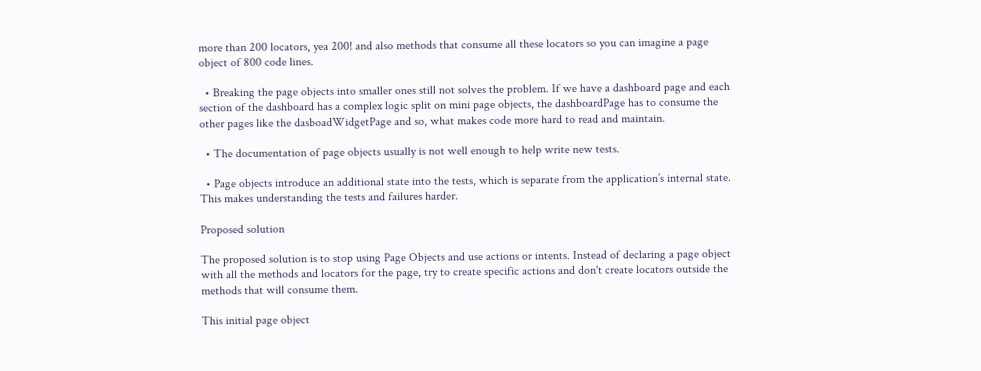more than 200 locators, yea 200! and also methods that consume all these locators so you can imagine a page object of 800 code lines.

  • Breaking the page objects into smaller ones still not solves the problem. If we have a dashboard page and each section of the dashboard has a complex logic split on mini page objects, the dashboardPage has to consume the other pages like the dasboadWidgetPage and so, what makes code more hard to read and maintain.

  • The documentation of page objects usually is not well enough to help write new tests.

  • Page objects introduce an additional state into the tests, which is separate from the application’s internal state. This makes understanding the tests and failures harder.

Proposed solution

The proposed solution is to stop using Page Objects and use actions or intents. Instead of declaring a page object with all the methods and locators for the page, try to create specific actions and don't create locators outside the methods that will consume them.

This initial page object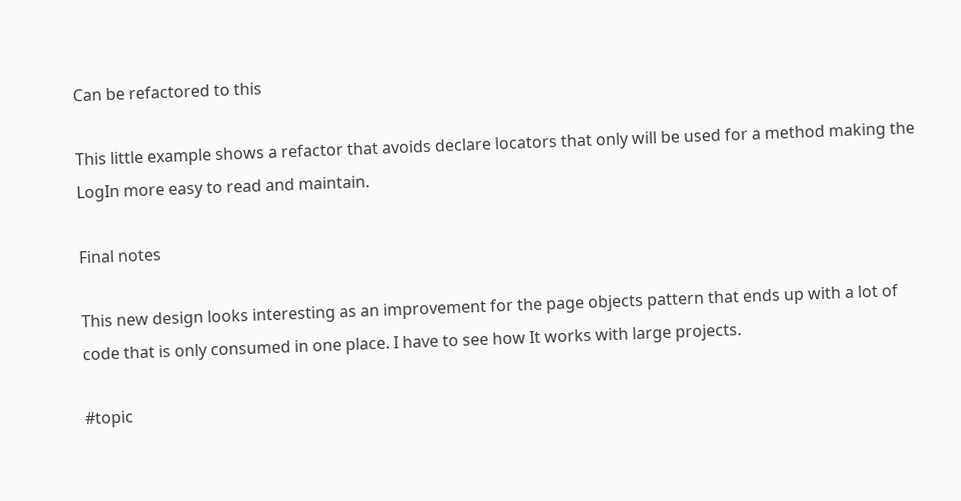Can be refactored to this

This little example shows a refactor that avoids declare locators that only will be used for a method making the LogIn more easy to read and maintain.

Final notes

This new design looks interesting as an improvement for the page objects pattern that ends up with a lot of code that is only consumed in one place. I have to see how It works with large projects.

#topic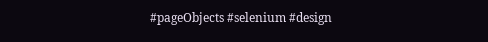#pageObjects #selenium #design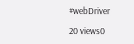#webDriver

20 views0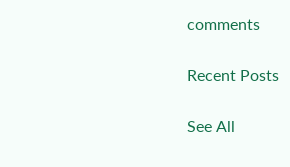comments

Recent Posts

See All